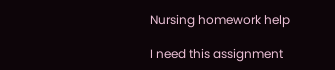Nursing homework help

I need this assignment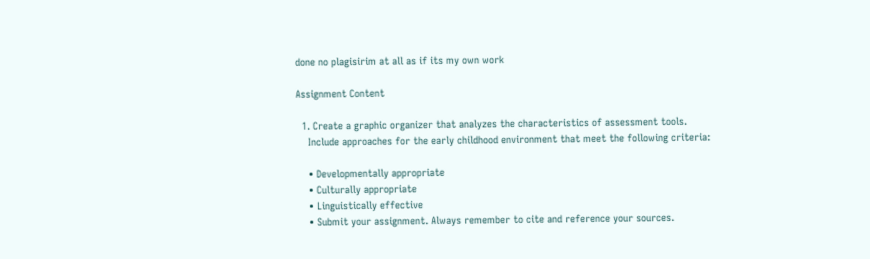done no plagisirim at all as if its my own work

Assignment Content

  1. Create a graphic organizer that analyzes the characteristics of assessment tools.
    Include approaches for the early childhood environment that meet the following criteria:

    • Developmentally appropriate
    • Culturally appropriate
    • Linguistically effective
    • Submit your assignment. Always remember to cite and reference your sources.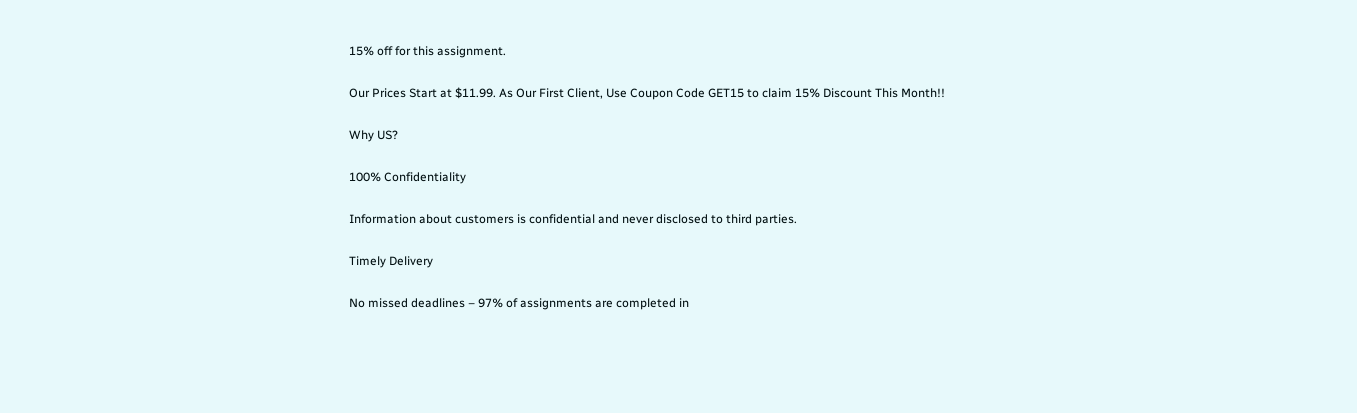15% off for this assignment.

Our Prices Start at $11.99. As Our First Client, Use Coupon Code GET15 to claim 15% Discount This Month!!

Why US?

100% Confidentiality

Information about customers is confidential and never disclosed to third parties.

Timely Delivery

No missed deadlines – 97% of assignments are completed in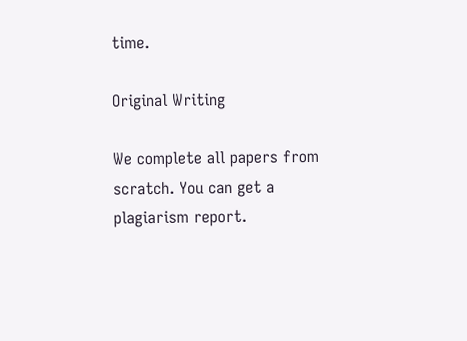time.

Original Writing

We complete all papers from scratch. You can get a plagiarism report.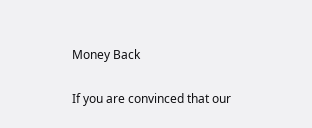Money Back

If you are convinced that our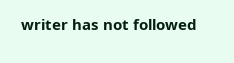writer has not followed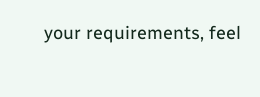your requirements, feel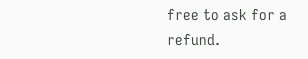free to ask for a refund.